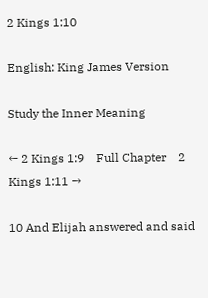2 Kings 1:10

English: King James Version

Study the Inner Meaning

← 2 Kings 1:9    Full Chapter    2 Kings 1:11 →

10 And Elijah answered and said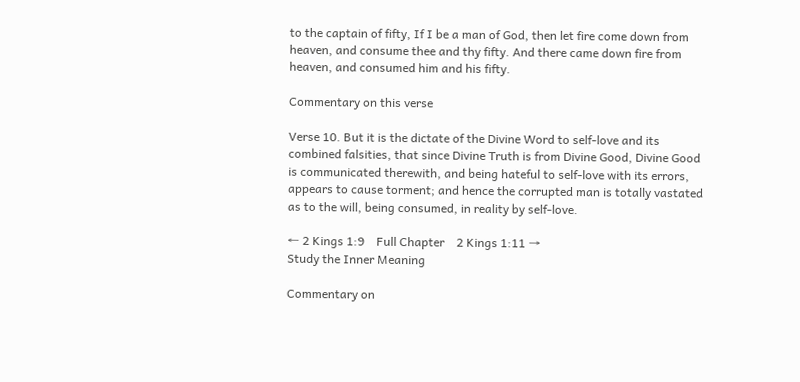to the captain of fifty, If I be a man of God, then let fire come down from heaven, and consume thee and thy fifty. And there came down fire from heaven, and consumed him and his fifty.

Commentary on this verse

Verse 10. But it is the dictate of the Divine Word to self-love and its combined falsities, that since Divine Truth is from Divine Good, Divine Good is communicated therewith, and being hateful to self-love with its errors, appears to cause torment; and hence the corrupted man is totally vastated as to the will, being consumed, in reality by self-love.

← 2 Kings 1:9    Full Chapter    2 Kings 1:11 →
Study the Inner Meaning

Commentary on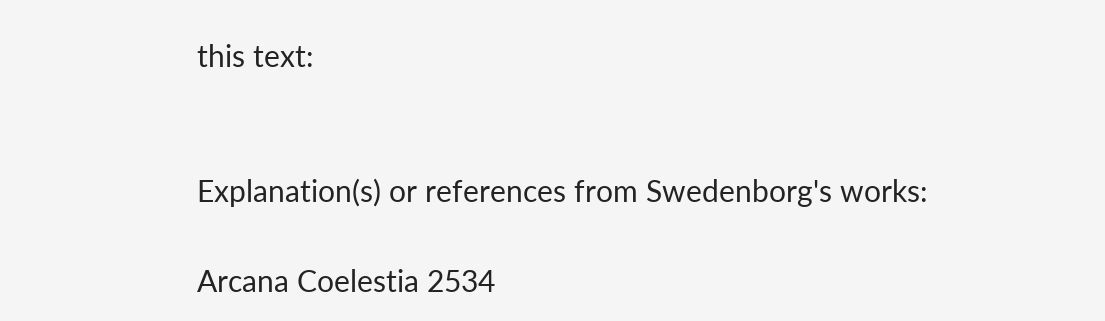this text:


Explanation(s) or references from Swedenborg's works:

Arcana Coelestia 2534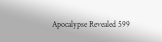Apocalypse Revealed 599